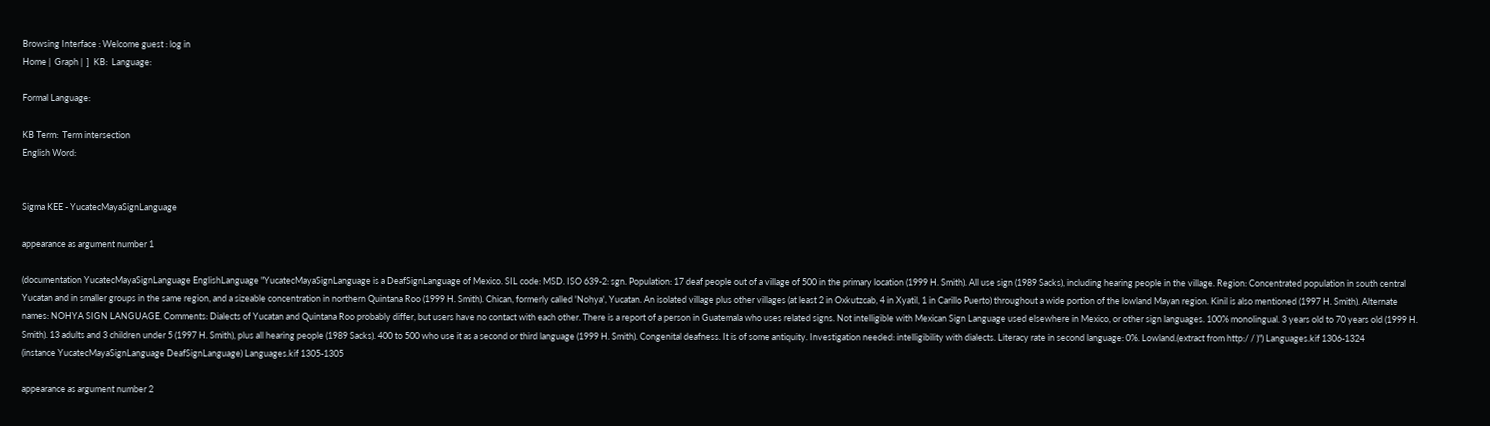Browsing Interface : Welcome guest : log in
Home |  Graph |  ]  KB:  Language:

Formal Language:

KB Term:  Term intersection
English Word:


Sigma KEE - YucatecMayaSignLanguage

appearance as argument number 1

(documentation YucatecMayaSignLanguage EnglishLanguage "YucatecMayaSignLanguage is a DeafSignLanguage of Mexico. SIL code: MSD. ISO 639-2: sgn. Population: 17 deaf people out of a village of 500 in the primary location (1999 H. Smith). All use sign (1989 Sacks), including hearing people in the village. Region: Concentrated population in south central Yucatan and in smaller groups in the same region, and a sizeable concentration in northern Quintana Roo (1999 H. Smith). Chican, formerly called 'Nohya', Yucatan. An isolated village plus other villages (at least 2 in Oxkutzcab, 4 in Xyatil, 1 in Carillo Puerto) throughout a wide portion of the lowland Mayan region. Kinil is also mentioned (1997 H. Smith). Alternate names: NOHYA SIGN LANGUAGE. Comments: Dialects of Yucatan and Quintana Roo probably differ, but users have no contact with each other. There is a report of a person in Guatemala who uses related signs. Not intelligible with Mexican Sign Language used elsewhere in Mexico, or other sign languages. 100% monolingual. 3 years old to 70 years old (1999 H. Smith). 13 adults and 3 children under 5 (1997 H. Smith), plus all hearing people (1989 Sacks). 400 to 500 who use it as a second or third language (1999 H. Smith). Congenital deafness. It is of some antiquity. Investigation needed: intelligibility with dialects. Literacy rate in second language: 0%. Lowland.(extract from http:/ / )") Languages.kif 1306-1324
(instance YucatecMayaSignLanguage DeafSignLanguage) Languages.kif 1305-1305

appearance as argument number 2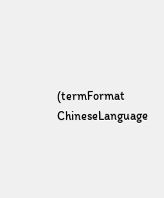(termFormat ChineseLanguage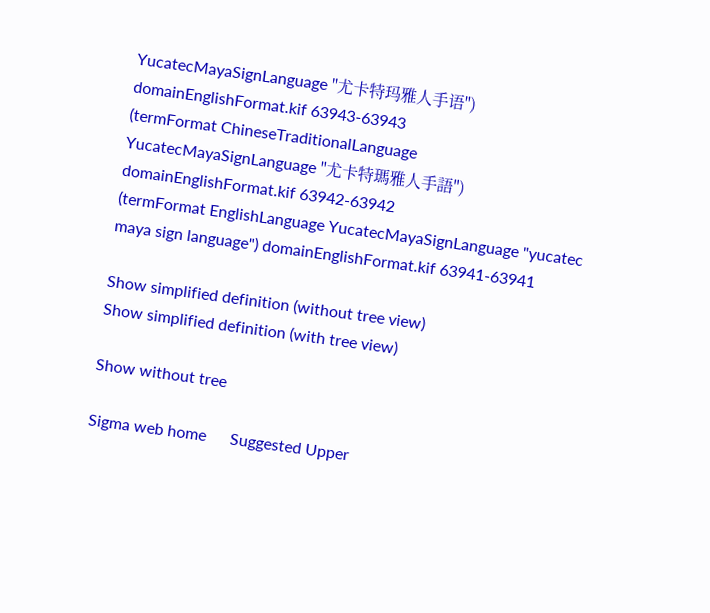YucatecMayaSignLanguage "尤卡特玛雅人手语") domainEnglishFormat.kif 63943-63943
(termFormat ChineseTraditionalLanguage YucatecMayaSignLanguage "尤卡特瑪雅人手語") domainEnglishFormat.kif 63942-63942
(termFormat EnglishLanguage YucatecMayaSignLanguage "yucatec maya sign language") domainEnglishFormat.kif 63941-63941

Show simplified definition (without tree view)
Show simplified definition (with tree view)

Show without tree

Sigma web home      Suggested Upper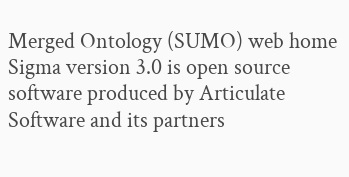Merged Ontology (SUMO) web home
Sigma version 3.0 is open source software produced by Articulate Software and its partners